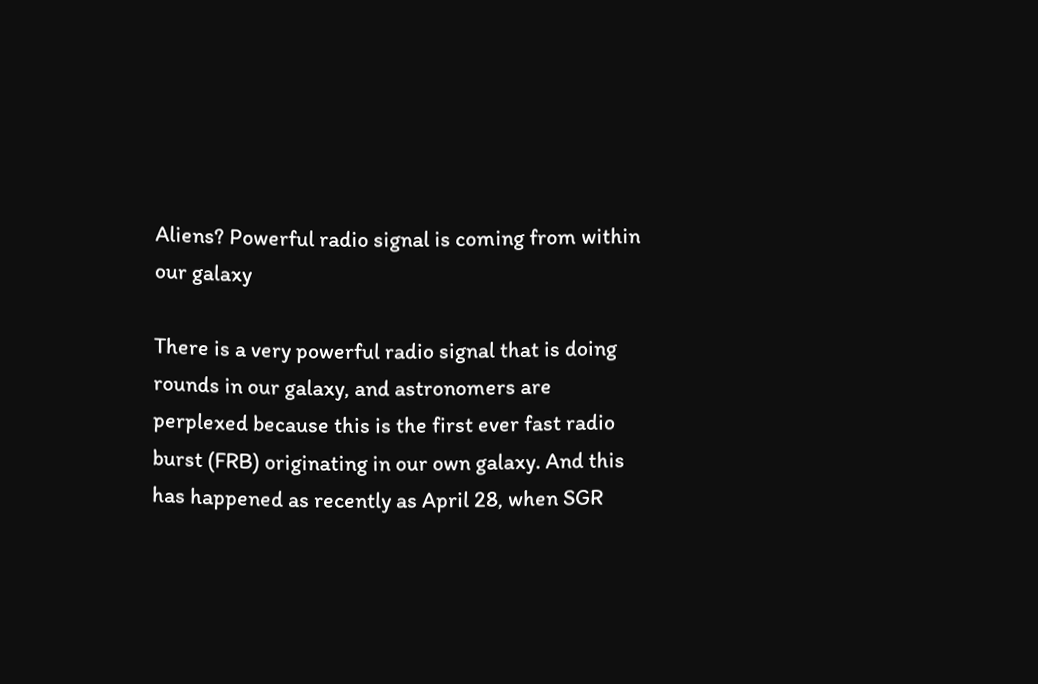Aliens? Powerful radio signal is coming from within our galaxy

There is a very powerful radio signal that is doing rounds in our galaxy, and astronomers are perplexed because this is the first ever fast radio burst (FRB) originating in our own galaxy. And this has happened as recently as April 28, when SGR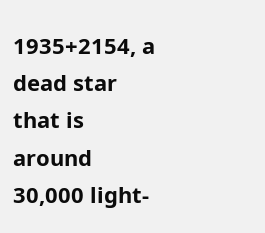1935+2154, a dead star that is around 30,000 light-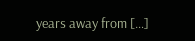years away from […]